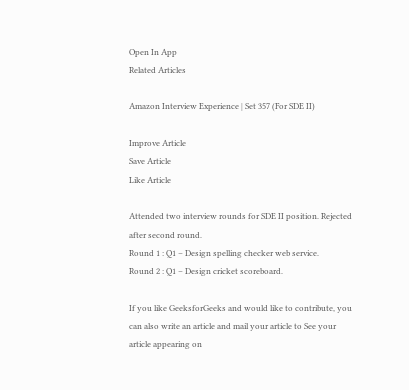Open In App
Related Articles

Amazon Interview Experience | Set 357 (For SDE II)

Improve Article
Save Article
Like Article

Attended two interview rounds for SDE II position. Rejected after second round.
Round 1 : Q1 – Design spelling checker web service.
Round 2 : Q1 – Design cricket scoreboard.

If you like GeeksforGeeks and would like to contribute, you can also write an article and mail your article to See your article appearing on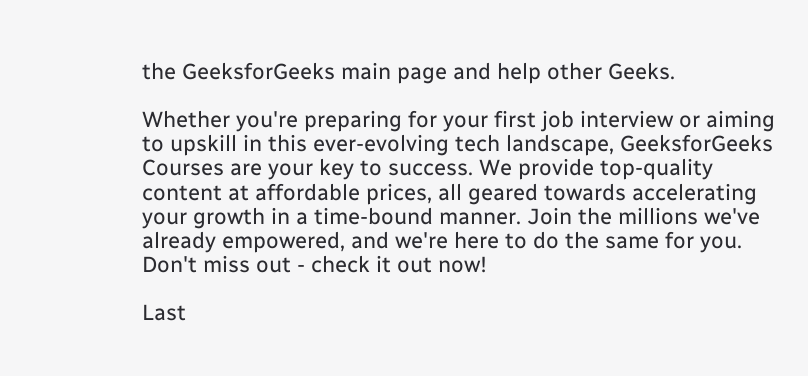the GeeksforGeeks main page and help other Geeks.

Whether you're preparing for your first job interview or aiming to upskill in this ever-evolving tech landscape, GeeksforGeeks Courses are your key to success. We provide top-quality content at affordable prices, all geared towards accelerating your growth in a time-bound manner. Join the millions we've already empowered, and we're here to do the same for you. Don't miss out - check it out now!

Last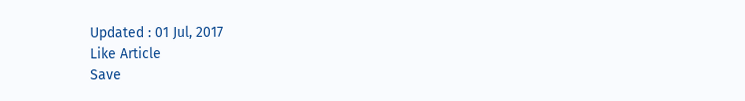Updated : 01 Jul, 2017
Like Article
Save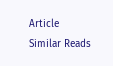Article
Similar Reads